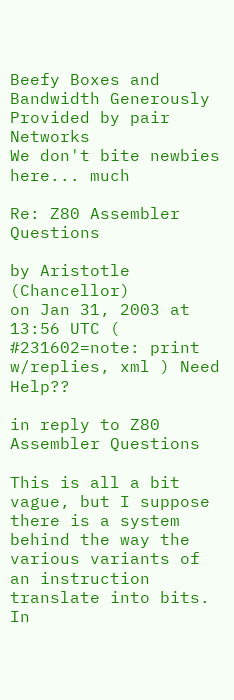Beefy Boxes and Bandwidth Generously Provided by pair Networks
We don't bite newbies here... much

Re: Z80 Assembler Questions

by Aristotle (Chancellor)
on Jan 31, 2003 at 13:56 UTC ( #231602=note: print w/replies, xml ) Need Help??

in reply to Z80 Assembler Questions

This is all a bit vague, but I suppose there is a system behind the way the various variants of an instruction translate into bits. In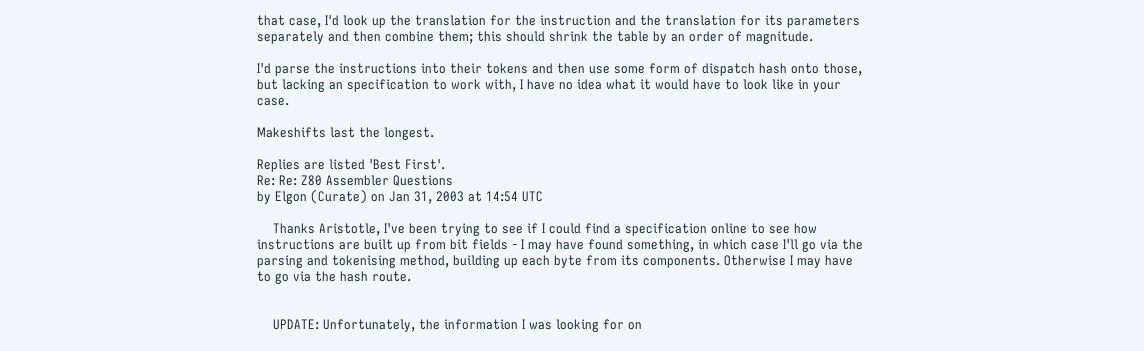that case, I'd look up the translation for the instruction and the translation for its parameters separately and then combine them; this should shrink the table by an order of magnitude.

I'd parse the instructions into their tokens and then use some form of dispatch hash onto those, but lacking an specification to work with, I have no idea what it would have to look like in your case.

Makeshifts last the longest.

Replies are listed 'Best First'.
Re: Re: Z80 Assembler Questions
by Elgon (Curate) on Jan 31, 2003 at 14:54 UTC

    Thanks Aristotle, I've been trying to see if I could find a specification online to see how instructions are built up from bit fields - I may have found something, in which case I'll go via the parsing and tokenising method, building up each byte from its components. Otherwise I may have to go via the hash route.


    UPDATE: Unfortunately, the information I was looking for on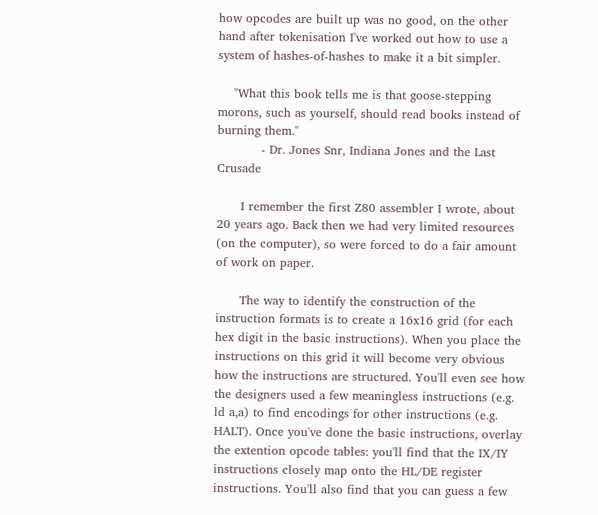how opcodes are built up was no good, on the other hand after tokenisation I've worked out how to use a system of hashes-of-hashes to make it a bit simpler.

    "What this book tells me is that goose-stepping morons, such as yourself, should read books instead of burning them."
           - Dr. Jones Snr, Indiana Jones and the Last Crusade

      I remember the first Z80 assembler I wrote, about 20 years ago. Back then we had very limited resources (on the computer), so were forced to do a fair amount of work on paper.

      The way to identify the construction of the instruction formats is to create a 16x16 grid (for each hex digit in the basic instructions). When you place the instructions on this grid it will become very obvious how the instructions are structured. You'll even see how the designers used a few meaningless instructions (e.g. ld a,a) to find encodings for other instructions (e.g. HALT). Once you've done the basic instructions, overlay the extention opcode tables: you'll find that the IX/IY instructions closely map onto the HL/DE register instructions. You'll also find that you can guess a few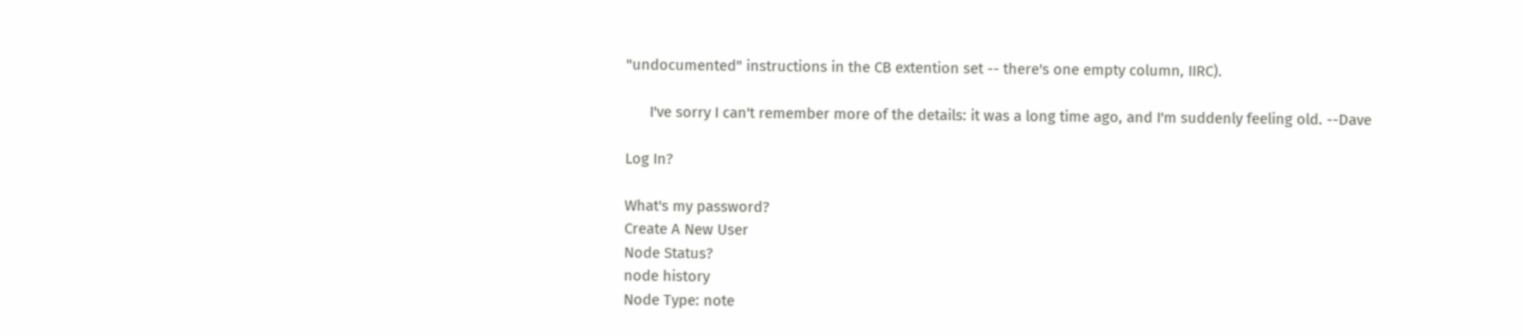"undocumented" instructions in the CB extention set -- there's one empty column, IIRC).

      I've sorry I can't remember more of the details: it was a long time ago, and I'm suddenly feeling old. --Dave

Log In?

What's my password?
Create A New User
Node Status?
node history
Node Type: note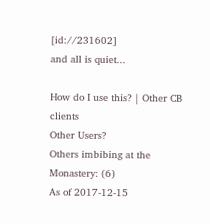[id://231602]
and all is quiet...

How do I use this? | Other CB clients
Other Users?
Others imbibing at the Monastery: (6)
As of 2017-12-15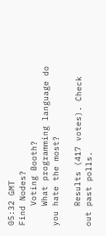05:32 GMT
Find Nodes?
    Voting Booth?
    What programming language do you hate the most?

    Results (417 votes). Check out past polls.